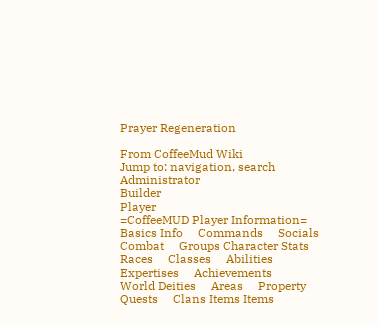Prayer Regeneration

From CoffeeMud Wiki
Jump to: navigation, search
Administrator                                                  Builder                                                              Player
=CoffeeMUD Player Information=
Basics Info     Commands     Socials     Combat     Groups Character Stats     Races     Classes     Abilities     Expertises     Achievements
World Deities     Areas     Property     Quests     Clans Items Items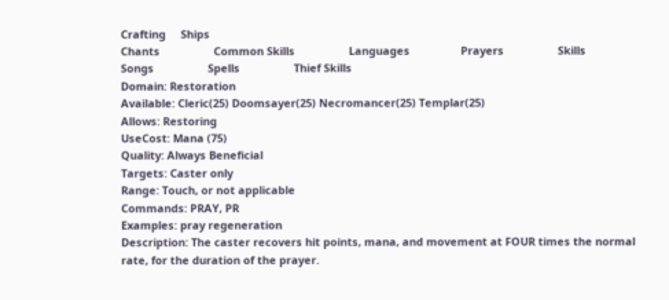Crafting     Ships
Chants                  Common Skills                  Languages                 Prayers                  Skills                  Songs                  Spells                  Thief Skills
Domain: Restoration
Available: Cleric(25) Doomsayer(25) Necromancer(25) Templar(25)
Allows: Restoring
UseCost: Mana (75)
Quality: Always Beneficial
Targets: Caster only
Range: Touch, or not applicable
Commands: PRAY, PR
Examples: pray regeneration
Description: The caster recovers hit points, mana, and movement at FOUR times the normal rate, for the duration of the prayer.